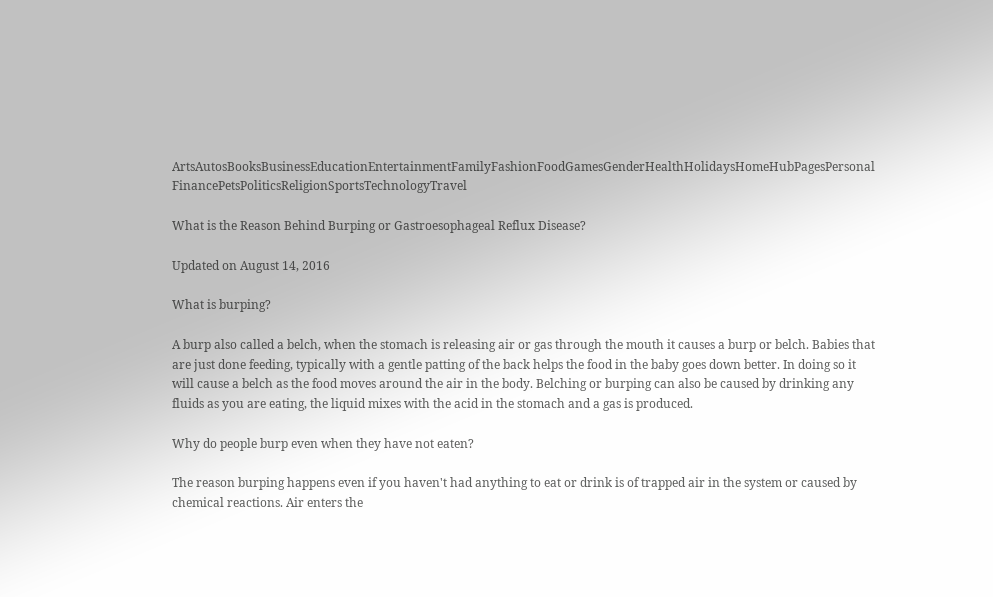ArtsAutosBooksBusinessEducationEntertainmentFamilyFashionFoodGamesGenderHealthHolidaysHomeHubPagesPersonal FinancePetsPoliticsReligionSportsTechnologyTravel

What is the Reason Behind Burping or Gastroesophageal Reflux Disease?

Updated on August 14, 2016

What is burping?

A burp also called a belch, when the stomach is releasing air or gas through the mouth it causes a burp or belch. Babies that are just done feeding, typically with a gentle patting of the back helps the food in the baby goes down better. In doing so it will cause a belch as the food moves around the air in the body. Belching or burping can also be caused by drinking any fluids as you are eating, the liquid mixes with the acid in the stomach and a gas is produced.

Why do people burp even when they have not eaten?

The reason burping happens even if you haven't had anything to eat or drink is of trapped air in the system or caused by chemical reactions. Air enters the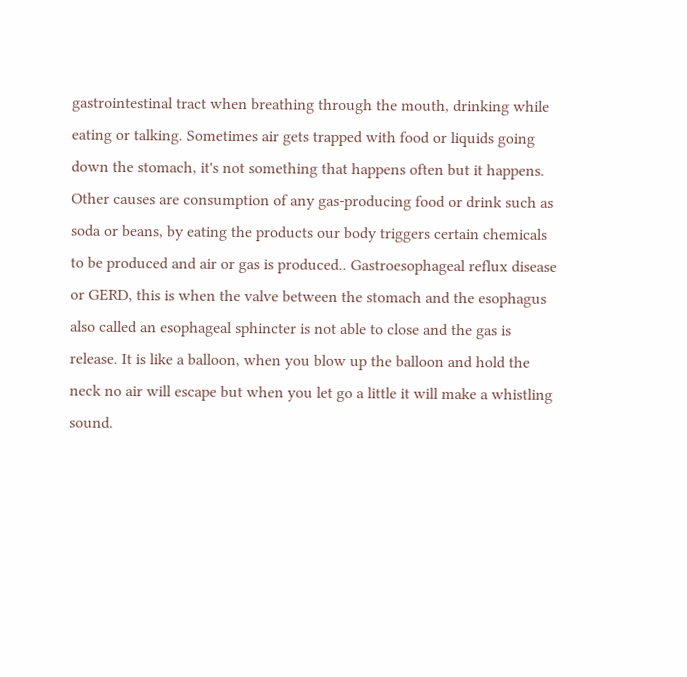gastrointestinal tract when breathing through the mouth, drinking while eating or talking. Sometimes air gets trapped with food or liquids going down the stomach, it's not something that happens often but it happens. Other causes are consumption of any gas-producing food or drink such as soda or beans, by eating the products our body triggers certain chemicals to be produced and air or gas is produced.. Gastroesophageal reflux disease or GERD, this is when the valve between the stomach and the esophagus also called an esophageal sphincter is not able to close and the gas is release. It is like a balloon, when you blow up the balloon and hold the neck no air will escape but when you let go a little it will make a whistling sound.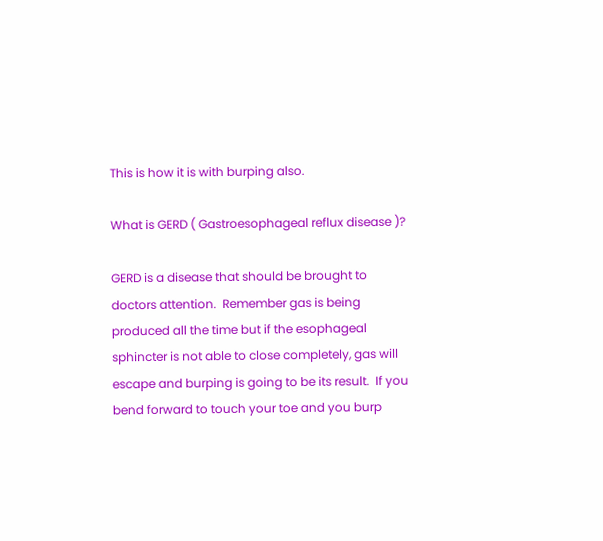This is how it is with burping also.

What is GERD ( Gastroesophageal reflux disease )?

GERD is a disease that should be brought to doctors attention.  Remember gas is being produced all the time but if the esophageal sphincter is not able to close completely, gas will escape and burping is going to be its result.  If you bend forward to touch your toe and you burp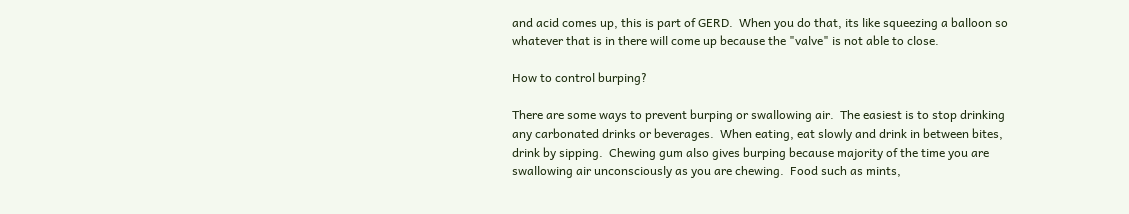and acid comes up, this is part of GERD.  When you do that, its like squeezing a balloon so whatever that is in there will come up because the "valve" is not able to close.

How to control burping?

There are some ways to prevent burping or swallowing air.  The easiest is to stop drinking any carbonated drinks or beverages.  When eating, eat slowly and drink in between bites, drink by sipping.  Chewing gum also gives burping because majority of the time you are swallowing air unconsciously as you are chewing.  Food such as mints,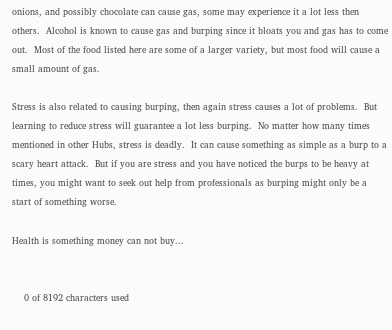onions, and possibly chocolate can cause gas, some may experience it a lot less then others.  Alcohol is known to cause gas and burping since it bloats you and gas has to come out.  Most of the food listed here are some of a larger variety, but most food will cause a small amount of gas.

Stress is also related to causing burping, then again stress causes a lot of problems.  But learning to reduce stress will guarantee a lot less burping.  No matter how many times mentioned in other Hubs, stress is deadly.  It can cause something as simple as a burp to a scary heart attack.  But if you are stress and you have noticed the burps to be heavy at times, you might want to seek out help from professionals as burping might only be a start of something worse.

Health is something money can not buy...


    0 of 8192 characters used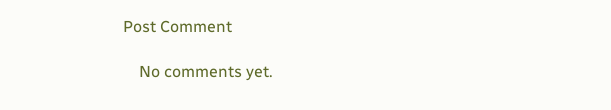Post Comment

    No comments yet.